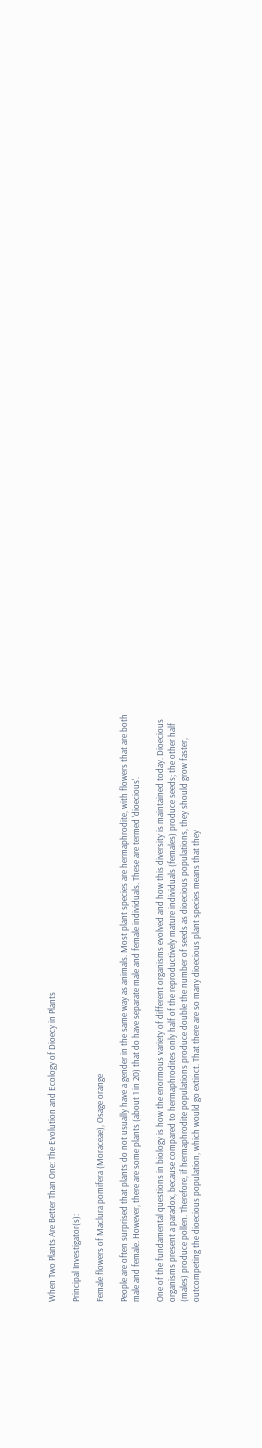When Two Plants Are Better Than One: The Evolution and Ecology of Dioecy in Plants

Principal Investigator(s):

Female flowers of Maclura pomifera (Moraceae), Osage orange

People are often surprised that plants do not usually have a gender in the same way as animals. Most plant species are hermaphrodite, with flowers that are both male and female. However, there are some plants (about 1 in 20) that do have separate male and female individuals. These are termed 'dioecious'.

One of the fundamental questions in biology is how the enormous variety of different organisms evolved and how this diversity is maintained today. Dioecious organisms present a paradox, because compared to hermaphrodites only half of the reproductively mature individuals (females) produce seeds; the other half (males) produce pollen. Therefore, if hermaphrodite populations produce double the number of seeds as dioecious populations, they should grow faster, outcompeting the dioecious population, which would go extinct. That there are so many dioecious plant species means that they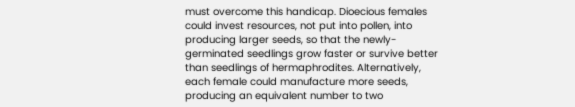must overcome this handicap. Dioecious females could invest resources, not put into pollen, into producing larger seeds, so that the newly-germinated seedlings grow faster or survive better than seedlings of hermaphrodites. Alternatively, each female could manufacture more seeds, producing an equivalent number to two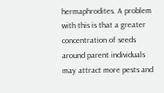hermaphrodites. A problem with this is that a greater concentration of seeds around parent individuals may attract more pests and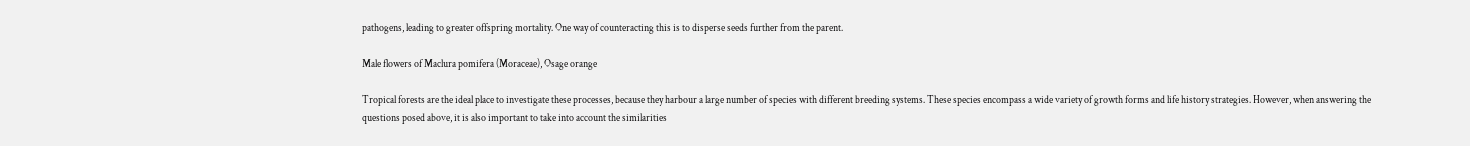pathogens, leading to greater offspring mortality. One way of counteracting this is to disperse seeds further from the parent.

Male flowers of Maclura pomifera (Moraceae), Osage orange

Tropical forests are the ideal place to investigate these processes, because they harbour a large number of species with different breeding systems. These species encompass a wide variety of growth forms and life history strategies. However, when answering the questions posed above, it is also important to take into account the similarities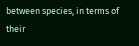between species, in terms of their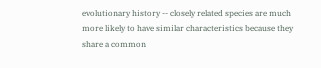evolutionary history -- closely related species are much more likely to have similar characteristics because they share a common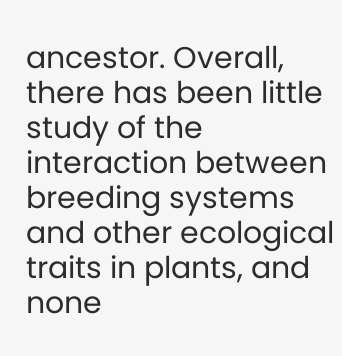ancestor. Overall, there has been little study of the interaction between breeding systems and other ecological traits in plants, and none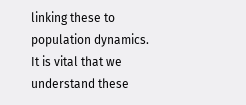linking these to population dynamics. It is vital that we understand these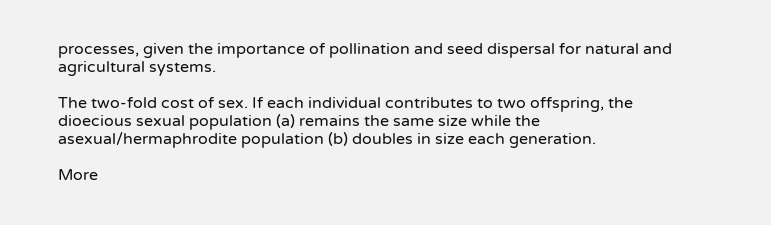processes, given the importance of pollination and seed dispersal for natural and agricultural systems.

The two-fold cost of sex. If each individual contributes to two offspring, the dioecious sexual population (a) remains the same size while the asexual/hermaphrodite population (b) doubles in size each generation.

More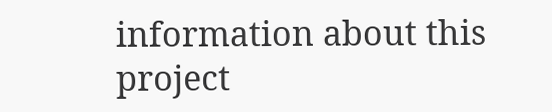information about this project